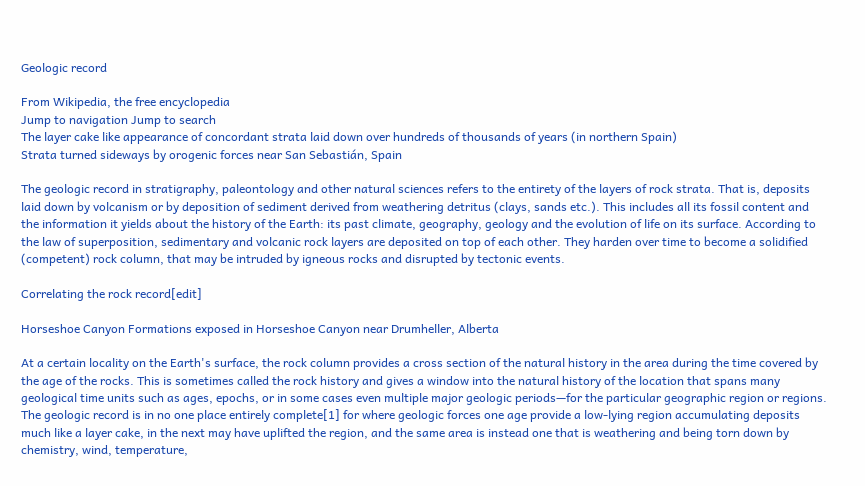Geologic record

From Wikipedia, the free encyclopedia
Jump to navigation Jump to search
The layer cake like appearance of concordant strata laid down over hundreds of thousands of years (in northern Spain)
Strata turned sideways by orogenic forces near San Sebastián, Spain

The geologic record in stratigraphy, paleontology and other natural sciences refers to the entirety of the layers of rock strata. That is, deposits laid down by volcanism or by deposition of sediment derived from weathering detritus (clays, sands etc.). This includes all its fossil content and the information it yields about the history of the Earth: its past climate, geography, geology and the evolution of life on its surface. According to the law of superposition, sedimentary and volcanic rock layers are deposited on top of each other. They harden over time to become a solidified (competent) rock column, that may be intruded by igneous rocks and disrupted by tectonic events.

Correlating the rock record[edit]

Horseshoe Canyon Formations exposed in Horseshoe Canyon near Drumheller, Alberta

At a certain locality on the Earth's surface, the rock column provides a cross section of the natural history in the area during the time covered by the age of the rocks. This is sometimes called the rock history and gives a window into the natural history of the location that spans many geological time units such as ages, epochs, or in some cases even multiple major geologic periods—for the particular geographic region or regions. The geologic record is in no one place entirely complete[1] for where geologic forces one age provide a low-lying region accumulating deposits much like a layer cake, in the next may have uplifted the region, and the same area is instead one that is weathering and being torn down by chemistry, wind, temperature,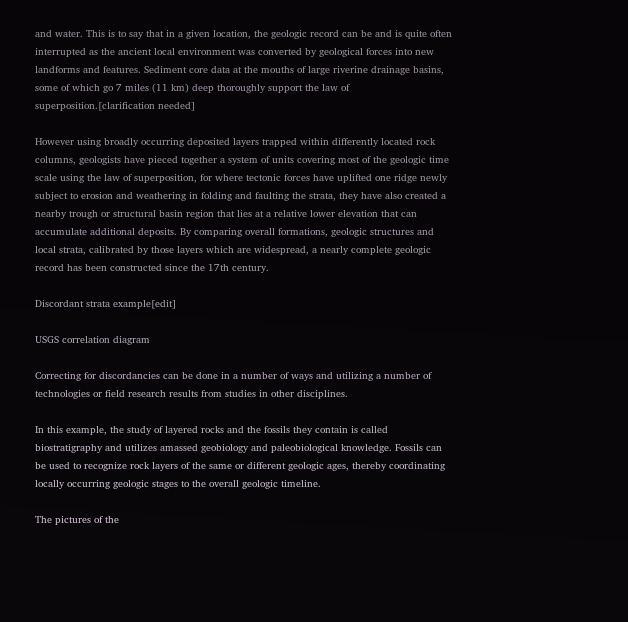and water. This is to say that in a given location, the geologic record can be and is quite often interrupted as the ancient local environment was converted by geological forces into new landforms and features. Sediment core data at the mouths of large riverine drainage basins, some of which go 7 miles (11 km) deep thoroughly support the law of superposition.[clarification needed]

However using broadly occurring deposited layers trapped within differently located rock columns, geologists have pieced together a system of units covering most of the geologic time scale using the law of superposition, for where tectonic forces have uplifted one ridge newly subject to erosion and weathering in folding and faulting the strata, they have also created a nearby trough or structural basin region that lies at a relative lower elevation that can accumulate additional deposits. By comparing overall formations, geologic structures and local strata, calibrated by those layers which are widespread, a nearly complete geologic record has been constructed since the 17th century.

Discordant strata example[edit]

USGS correlation diagram

Correcting for discordancies can be done in a number of ways and utilizing a number of technologies or field research results from studies in other disciplines.

In this example, the study of layered rocks and the fossils they contain is called biostratigraphy and utilizes amassed geobiology and paleobiological knowledge. Fossils can be used to recognize rock layers of the same or different geologic ages, thereby coordinating locally occurring geologic stages to the overall geologic timeline.

The pictures of the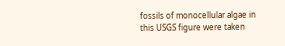fossils of monocellular algae in this USGS figure were taken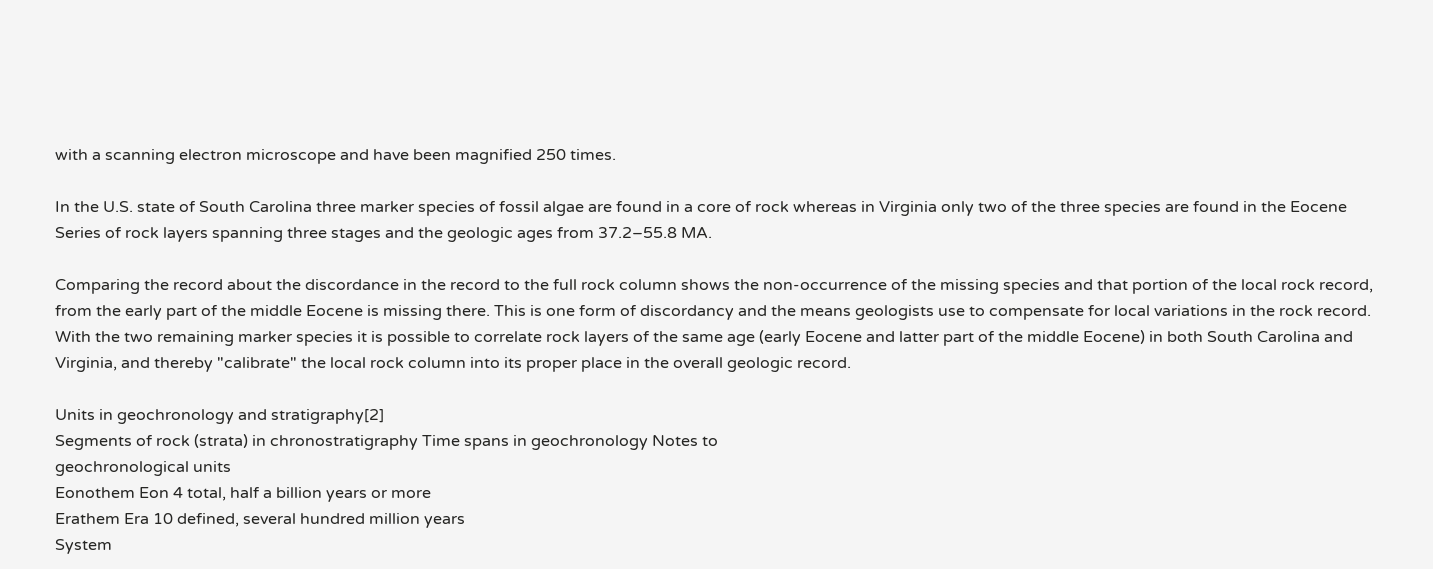with a scanning electron microscope and have been magnified 250 times.

In the U.S. state of South Carolina three marker species of fossil algae are found in a core of rock whereas in Virginia only two of the three species are found in the Eocene Series of rock layers spanning three stages and the geologic ages from 37.2–55.8 MA.

Comparing the record about the discordance in the record to the full rock column shows the non-occurrence of the missing species and that portion of the local rock record, from the early part of the middle Eocene is missing there. This is one form of discordancy and the means geologists use to compensate for local variations in the rock record. With the two remaining marker species it is possible to correlate rock layers of the same age (early Eocene and latter part of the middle Eocene) in both South Carolina and Virginia, and thereby "calibrate" the local rock column into its proper place in the overall geologic record.

Units in geochronology and stratigraphy[2]
Segments of rock (strata) in chronostratigraphy Time spans in geochronology Notes to
geochronological units
Eonothem Eon 4 total, half a billion years or more
Erathem Era 10 defined, several hundred million years
System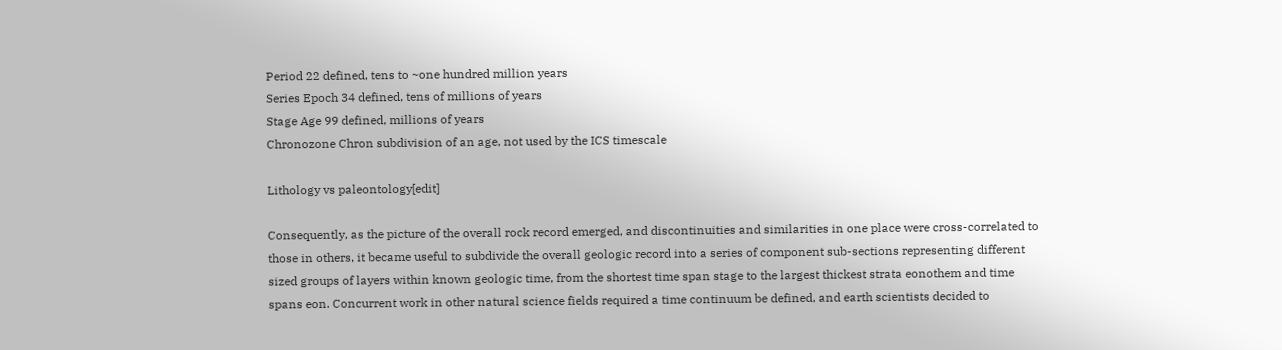Period 22 defined, tens to ~one hundred million years
Series Epoch 34 defined, tens of millions of years
Stage Age 99 defined, millions of years
Chronozone Chron subdivision of an age, not used by the ICS timescale

Lithology vs paleontology[edit]

Consequently, as the picture of the overall rock record emerged, and discontinuities and similarities in one place were cross-correlated to those in others, it became useful to subdivide the overall geologic record into a series of component sub-sections representing different sized groups of layers within known geologic time, from the shortest time span stage to the largest thickest strata eonothem and time spans eon. Concurrent work in other natural science fields required a time continuum be defined, and earth scientists decided to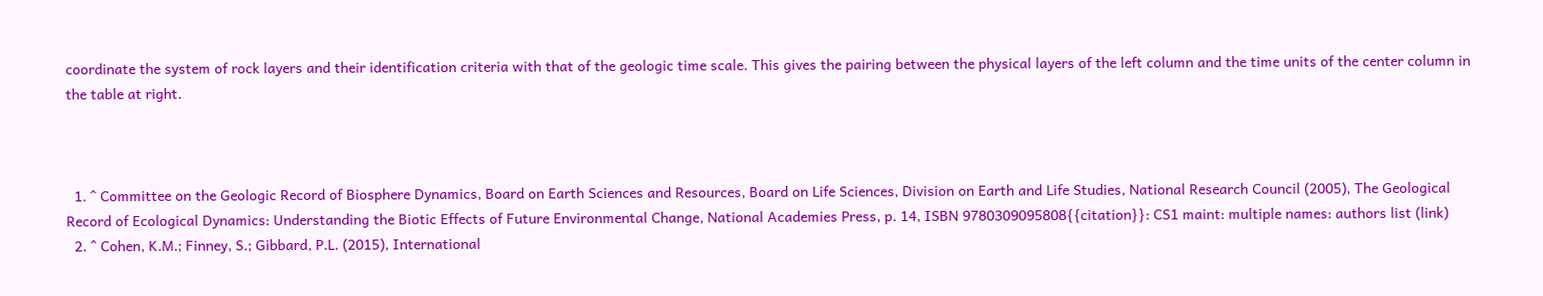coordinate the system of rock layers and their identification criteria with that of the geologic time scale. This gives the pairing between the physical layers of the left column and the time units of the center column in the table at right.



  1. ^ Committee on the Geologic Record of Biosphere Dynamics, Board on Earth Sciences and Resources, Board on Life Sciences, Division on Earth and Life Studies, National Research Council (2005), The Geological Record of Ecological Dynamics: Understanding the Biotic Effects of Future Environmental Change, National Academies Press, p. 14, ISBN 9780309095808{{citation}}: CS1 maint: multiple names: authors list (link)
  2. ^ Cohen, K.M.; Finney, S.; Gibbard, P.L. (2015), International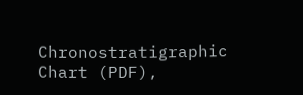Chronostratigraphic Chart (PDF),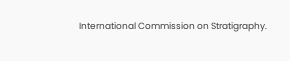International Commission on Stratigraphy.